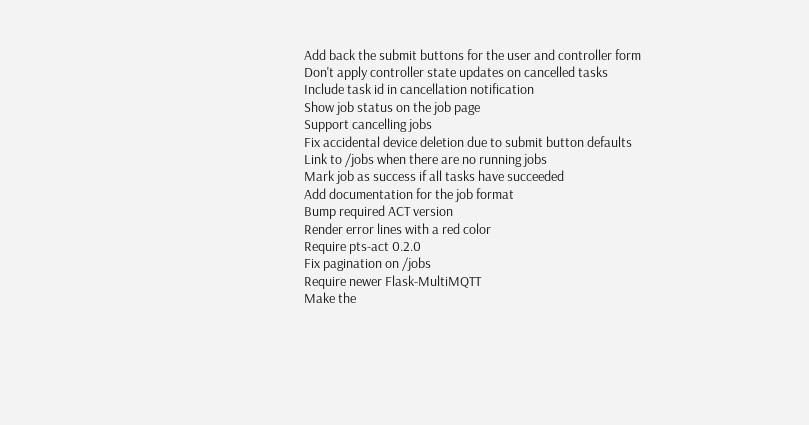Add back the submit buttons for the user and controller form
Don't apply controller state updates on cancelled tasks
Include task id in cancellation notification
Show job status on the job page
Support cancelling jobs
Fix accidental device deletion due to submit button defaults
Link to /jobs when there are no running jobs
Mark job as success if all tasks have succeeded
Add documentation for the job format
Bump required ACT version
Render error lines with a red color
Require pts-act 0.2.0
Fix pagination on /jobs
Require newer Flask-MultiMQTT
Make the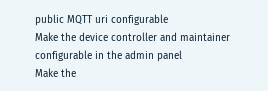public MQTT uri configurable
Make the device controller and maintainer configurable in the admin panel
Make the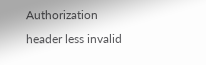Authorization header less invalid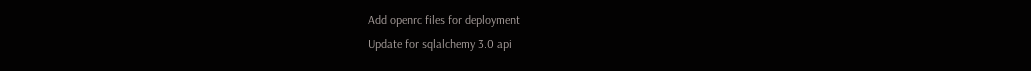Add openrc files for deployment
Update for sqlalchemy 3.0 api